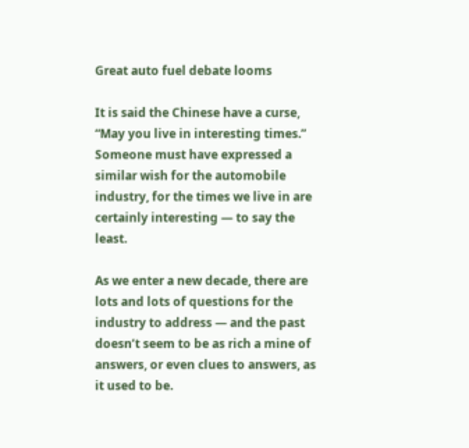Great auto fuel debate looms

It is said the Chinese have a curse, “May you live in interesting times.” Someone must have expressed a similar wish for the automobile industry, for the times we live in are certainly interesting — to say the least.

As we enter a new decade, there are lots and lots of questions for the industry to address — and the past doesn’t seem to be as rich a mine of answers, or even clues to answers, as it used to be.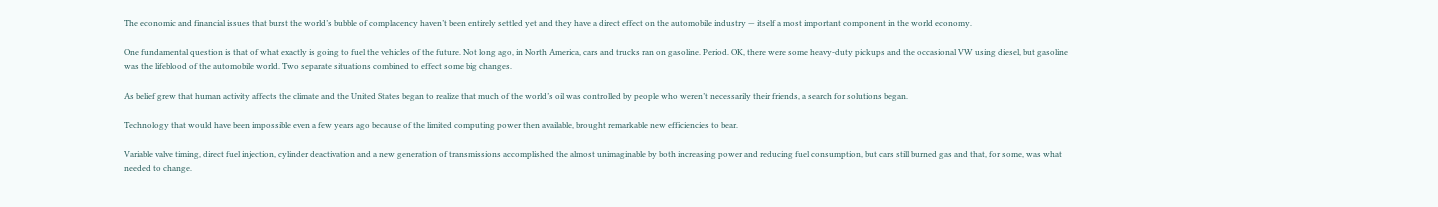The economic and financial issues that burst the world’s bubble of complacency haven’t been entirely settled yet and they have a direct effect on the automobile industry — itself a most important component in the world economy.

One fundamental question is that of what exactly is going to fuel the vehicles of the future. Not long ago, in North America, cars and trucks ran on gasoline. Period. OK, there were some heavy-duty pickups and the occasional VW using diesel, but gasoline was the lifeblood of the automobile world. Two separate situations combined to effect some big changes.

As belief grew that human activity affects the climate and the United States began to realize that much of the world’s oil was controlled by people who weren’t necessarily their friends, a search for solutions began.

Technology that would have been impossible even a few years ago because of the limited computing power then available, brought remarkable new efficiencies to bear.

Variable valve timing, direct fuel injection, cylinder deactivation and a new generation of transmissions accomplished the almost unimaginable by both increasing power and reducing fuel consumption, but cars still burned gas and that, for some, was what needed to change.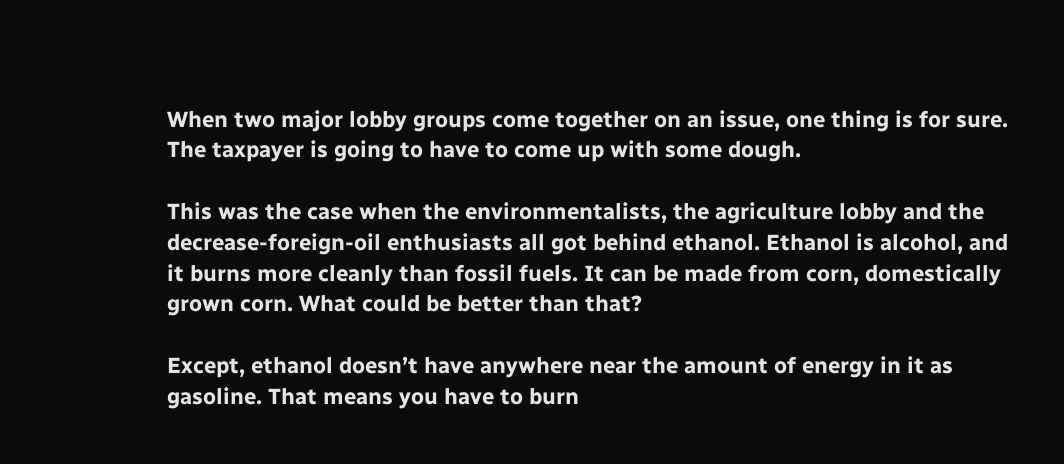When two major lobby groups come together on an issue, one thing is for sure. The taxpayer is going to have to come up with some dough.

This was the case when the environmentalists, the agriculture lobby and the decrease-foreign-oil enthusiasts all got behind ethanol. Ethanol is alcohol, and it burns more cleanly than fossil fuels. It can be made from corn, domestically grown corn. What could be better than that?

Except, ethanol doesn’t have anywhere near the amount of energy in it as gasoline. That means you have to burn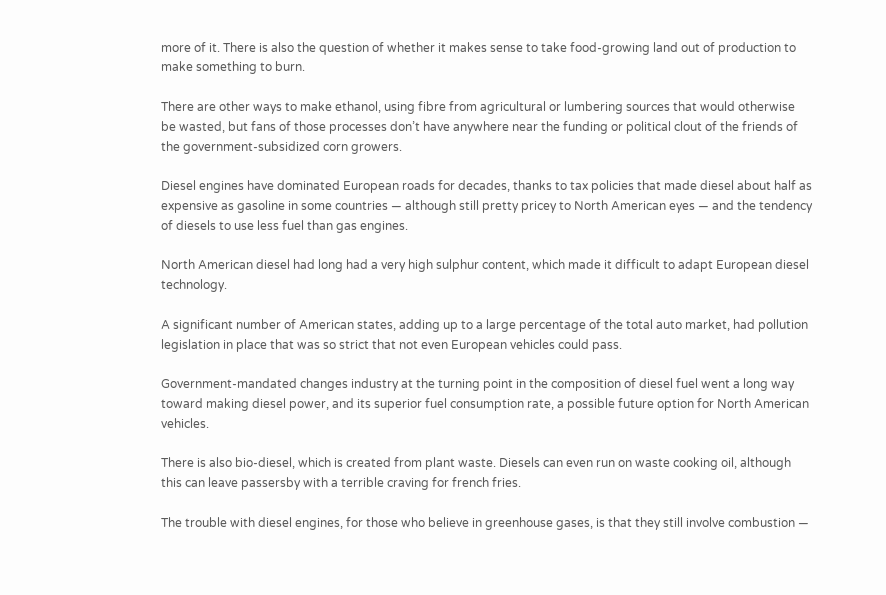more of it. There is also the question of whether it makes sense to take food-growing land out of production to make something to burn.

There are other ways to make ethanol, using fibre from agricultural or lumbering sources that would otherwise be wasted, but fans of those processes don’t have anywhere near the funding or political clout of the friends of the government-subsidized corn growers.

Diesel engines have dominated European roads for decades, thanks to tax policies that made diesel about half as expensive as gasoline in some countries — although still pretty pricey to North American eyes — and the tendency of diesels to use less fuel than gas engines.

North American diesel had long had a very high sulphur content, which made it difficult to adapt European diesel technology.

A significant number of American states, adding up to a large percentage of the total auto market, had pollution legislation in place that was so strict that not even European vehicles could pass.

Government-mandated changes industry at the turning point in the composition of diesel fuel went a long way toward making diesel power, and its superior fuel consumption rate, a possible future option for North American vehicles.

There is also bio-diesel, which is created from plant waste. Diesels can even run on waste cooking oil, although this can leave passersby with a terrible craving for french fries.

The trouble with diesel engines, for those who believe in greenhouse gases, is that they still involve combustion —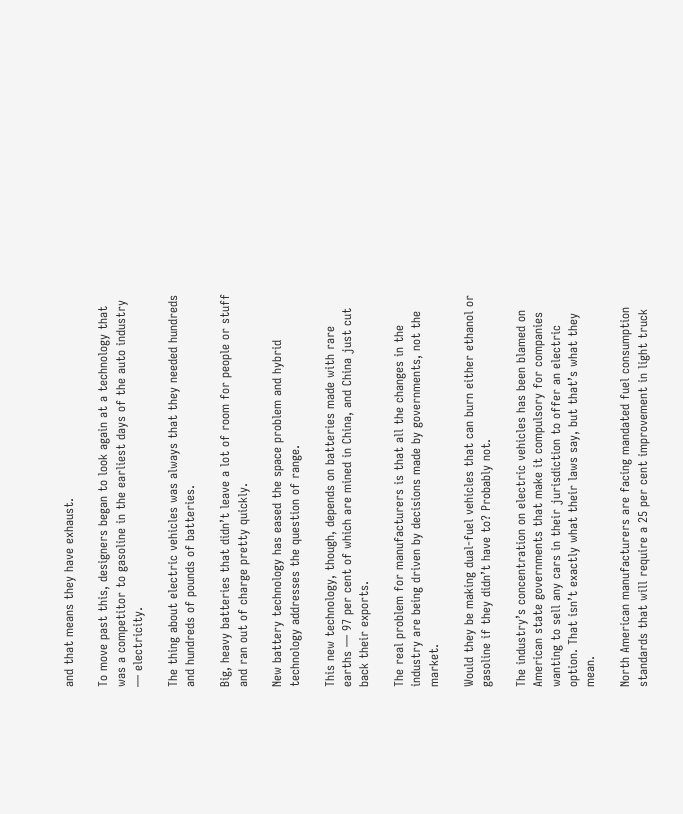and that means they have exhaust.

To move past this, designers began to look again at a technology that was a competitor to gasoline in the earliest days of the auto industry — electricity.

The thing about electric vehicles was always that they needed hundreds and hundreds of pounds of batteries.

Big, heavy batteries that didn’t leave a lot of room for people or stuff and ran out of charge pretty quickly.

New battery technology has eased the space problem and hybrid technology addresses the question of range.

This new technology, though, depends on batteries made with rare earths — 97 per cent of which are mined in China, and China just cut back their exports.

The real problem for manufacturers is that all the changes in the industry are being driven by decisions made by governments, not the market.

Would they be making dual-fuel vehicles that can burn either ethanol or gasoline if they didn’t have to? Probably not.

The industry’s concentration on electric vehicles has been blamed on American state governments that make it compulsory for companies wanting to sell any cars in their jurisdiction to offer an electric option. That isn’t exactly what their laws say, but that’s what they mean.

North American manufacturers are facing mandated fuel consumption standards that will require a 25 per cent improvement in light truck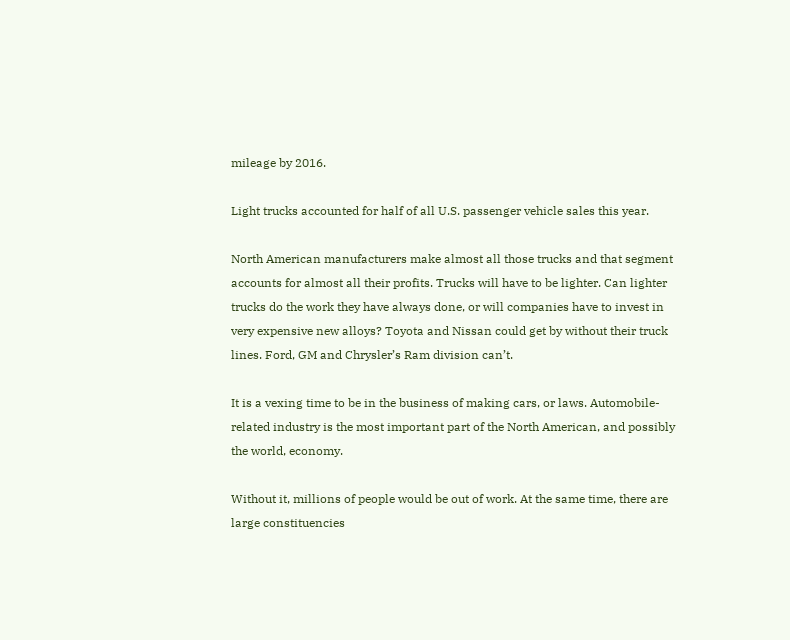mileage by 2016.

Light trucks accounted for half of all U.S. passenger vehicle sales this year.

North American manufacturers make almost all those trucks and that segment accounts for almost all their profits. Trucks will have to be lighter. Can lighter trucks do the work they have always done, or will companies have to invest in very expensive new alloys? Toyota and Nissan could get by without their truck lines. Ford, GM and Chrysler’s Ram division can’t.

It is a vexing time to be in the business of making cars, or laws. Automobile-related industry is the most important part of the North American, and possibly the world, economy.

Without it, millions of people would be out of work. At the same time, there are large constituencies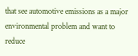that see automotive emissions as a major environmental problem and want to reduce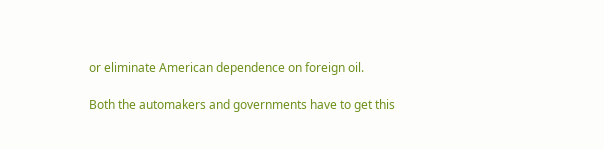or eliminate American dependence on foreign oil.

Both the automakers and governments have to get this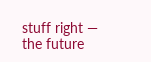stuff right — the future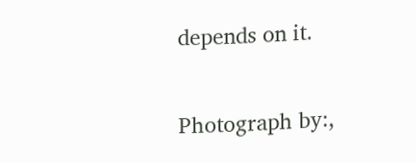depends on it.

Photograph by:,